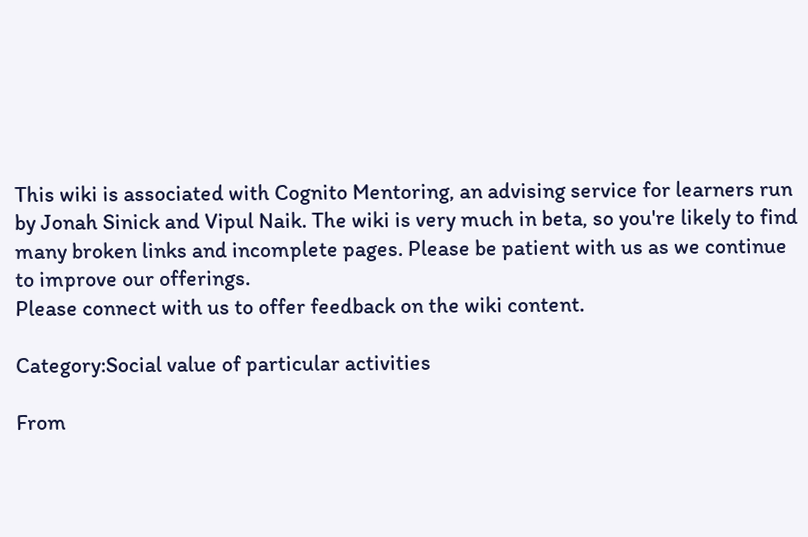This wiki is associated with Cognito Mentoring, an advising service for learners run by Jonah Sinick and Vipul Naik. The wiki is very much in beta, so you're likely to find many broken links and incomplete pages. Please be patient with us as we continue to improve our offerings.
Please connect with us to offer feedback on the wiki content.

Category:Social value of particular activities

From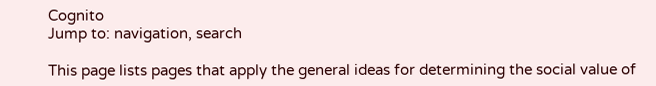Cognito
Jump to: navigation, search

This page lists pages that apply the general ideas for determining the social value of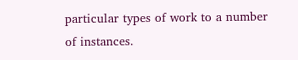particular types of work to a number of instances.